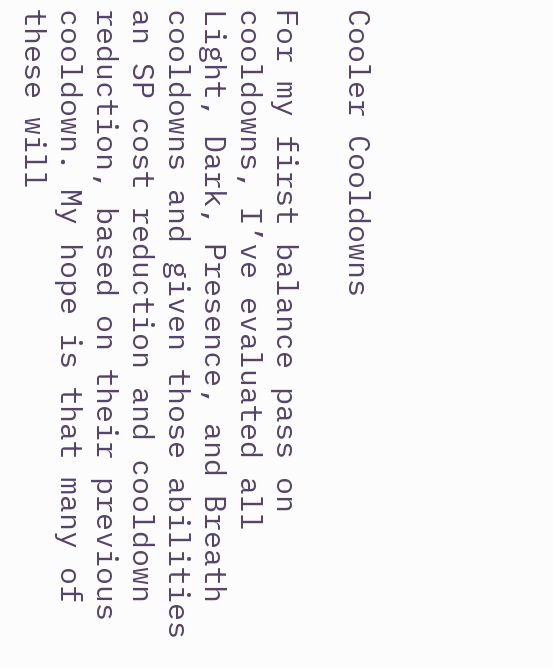Cooler Cooldowns

For my first balance pass on cooldowns, I’ve evaluated all Light, Dark, Presence, and Breath cooldowns and given those abilities an SP cost reduction and cooldown reduction, based on their previous cooldown. My hope is that many of these will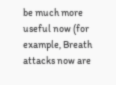be much more useful now (for example, Breath attacks now are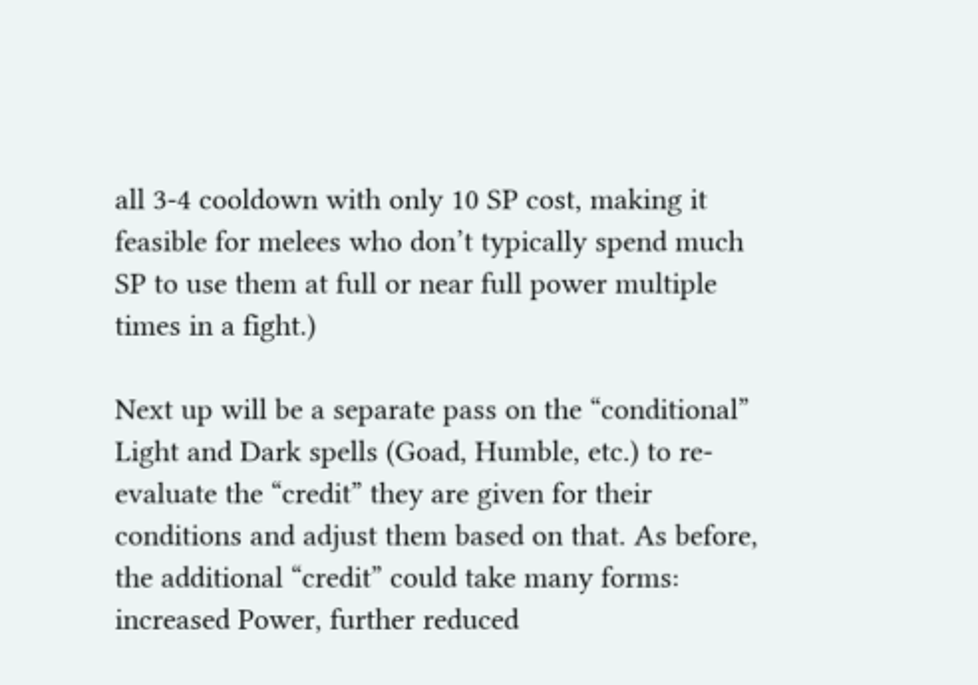all 3-4 cooldown with only 10 SP cost, making it feasible for melees who don’t typically spend much SP to use them at full or near full power multiple times in a fight.)

Next up will be a separate pass on the “conditional” Light and Dark spells (Goad, Humble, etc.) to re-evaluate the “credit” they are given for their conditions and adjust them based on that. As before, the additional “credit” could take many forms: increased Power, further reduced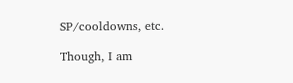SP/cooldowns, etc.

Though, I am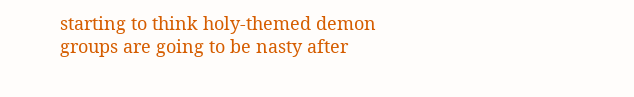starting to think holy-themed demon groups are going to be nasty after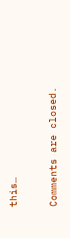this…

Comments are closed.